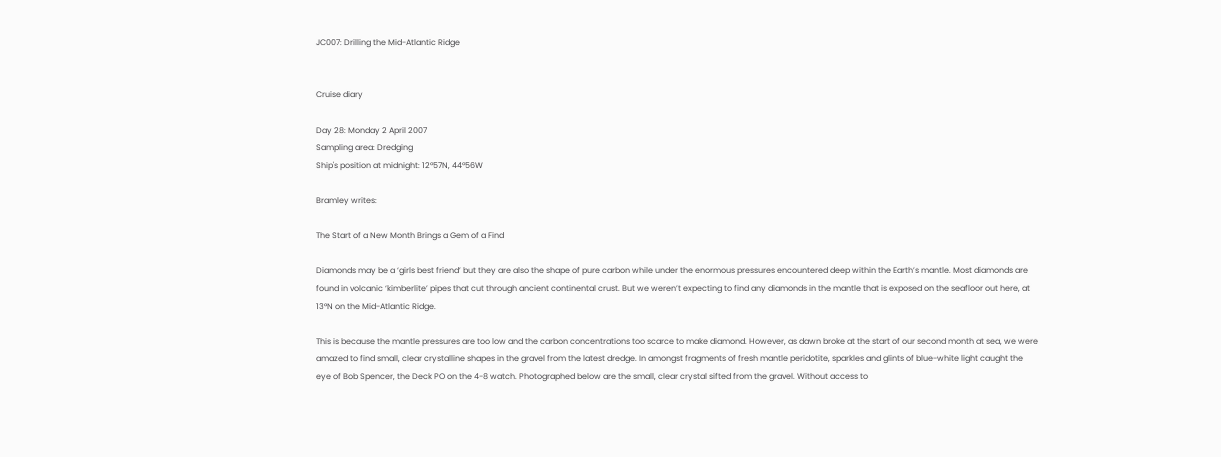JC007: Drilling the Mid-Atlantic Ridge


Cruise diary

Day 28: Monday 2 April 2007
Sampling area: Dredging
Ship's position at midnight: 12º57N, 44º56W

Bramley writes:

The Start of a New Month Brings a Gem of a Find

Diamonds may be a ‘girls best friend’ but they are also the shape of pure carbon while under the enormous pressures encountered deep within the Earth’s mantle. Most diamonds are found in volcanic ‘kimberlite’ pipes that cut through ancient continental crust. But we weren’t expecting to find any diamonds in the mantle that is exposed on the seafloor out here, at 13°N on the Mid-Atlantic Ridge.

This is because the mantle pressures are too low and the carbon concentrations too scarce to make diamond. However, as dawn broke at the start of our second month at sea, we were amazed to find small, clear crystalline shapes in the gravel from the latest dredge. In amongst fragments of fresh mantle peridotite, sparkles and glints of blue-white light caught the eye of Bob Spencer, the Deck PO on the 4-8 watch. Photographed below are the small, clear crystal sifted from the gravel. Without access to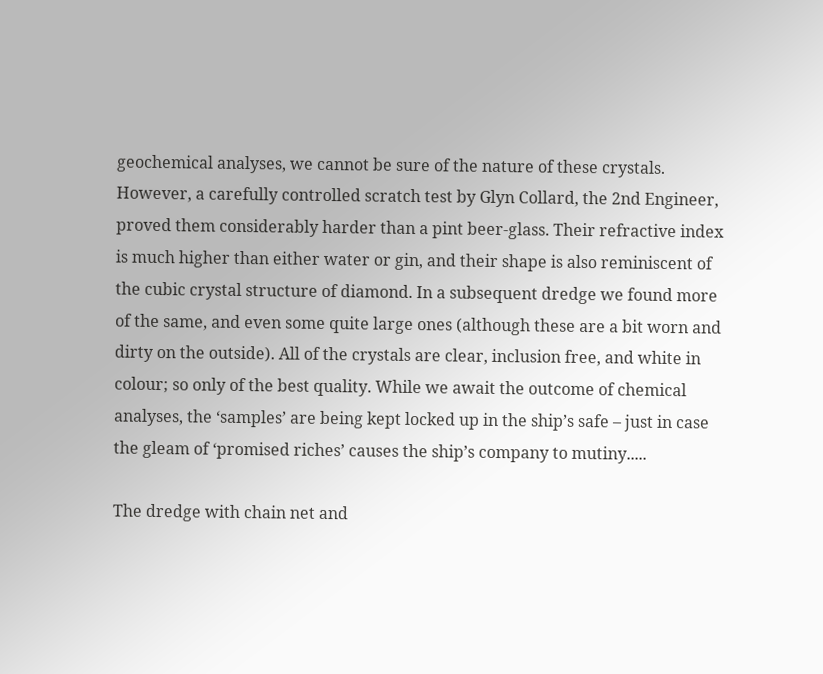geochemical analyses, we cannot be sure of the nature of these crystals. However, a carefully controlled scratch test by Glyn Collard, the 2nd Engineer, proved them considerably harder than a pint beer-glass. Their refractive index is much higher than either water or gin, and their shape is also reminiscent of the cubic crystal structure of diamond. In a subsequent dredge we found more of the same, and even some quite large ones (although these are a bit worn and dirty on the outside). All of the crystals are clear, inclusion free, and white in colour; so only of the best quality. While we await the outcome of chemical analyses, the ‘samples’ are being kept locked up in the ship’s safe – just in case the gleam of ‘promised riches’ causes the ship’s company to mutiny.....

The dredge with chain net and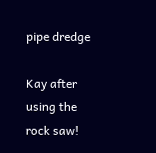pipe dredge

Kay after using the rock saw!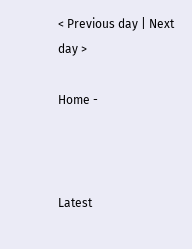< Previous day | Next day >

Home -



Latest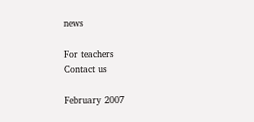news

For teachers
Contact us

February 2007